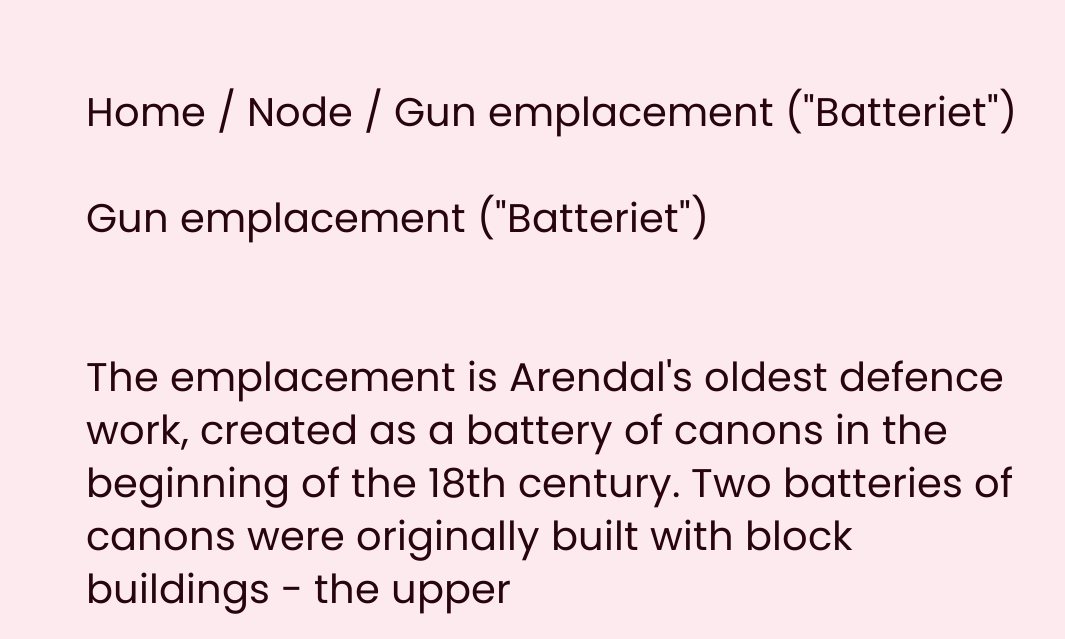Home / Node / Gun emplacement ("Batteriet")

Gun emplacement ("Batteriet")


The emplacement is Arendal's oldest defence work, created as a battery of canons in the beginning of the 18th century. Two batteries of canons were originally built with block buildings - the upper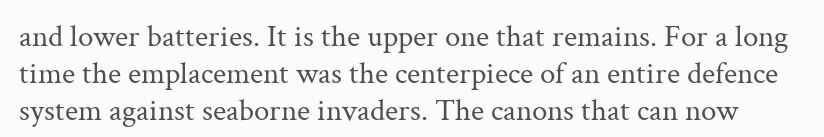and lower batteries. It is the upper one that remains. For a long time the emplacement was the centerpiece of an entire defence system against seaborne invaders. The canons that can now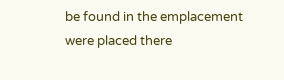be found in the emplacement were placed there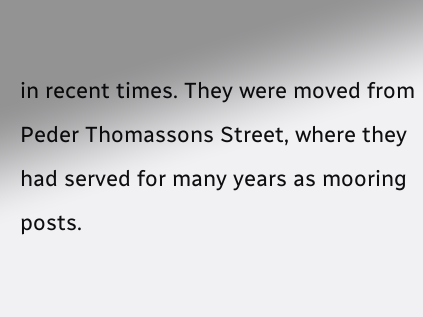in recent times. They were moved from Peder Thomassons Street, where they had served for many years as mooring posts.